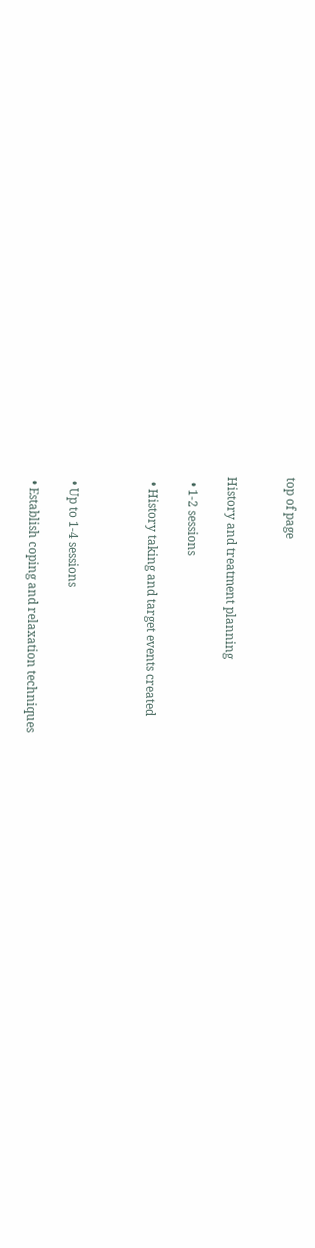top of page


History and treatment planning

  • 1-2 sessions

  • History taking and target events created



  • Up to 1-4 sessions

  • Establish coping and relaxation techniques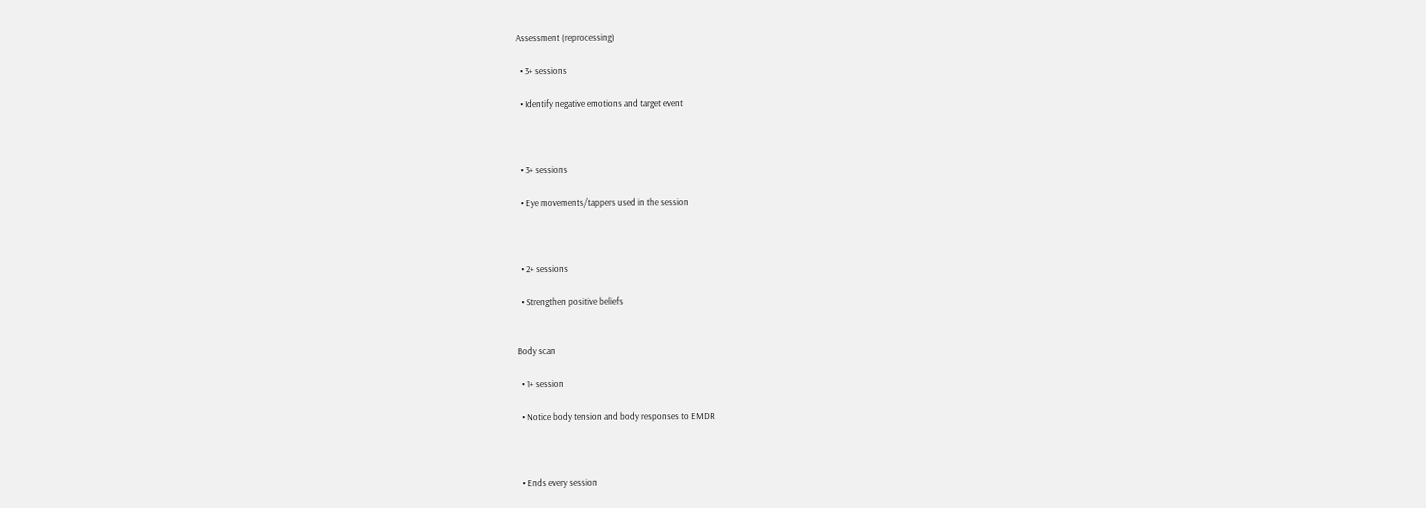Assessment (reprocessing)

  • 3+ sessions

  • Identify negative emotions and target event



  • 3+ sessions

  • Eye movements/tappers used in the session



  • 2+ sessions

  • Strengthen positive beliefs


Body scan

  • 1+ session

  • Notice body tension and body responses to EMDR



  • Ends every session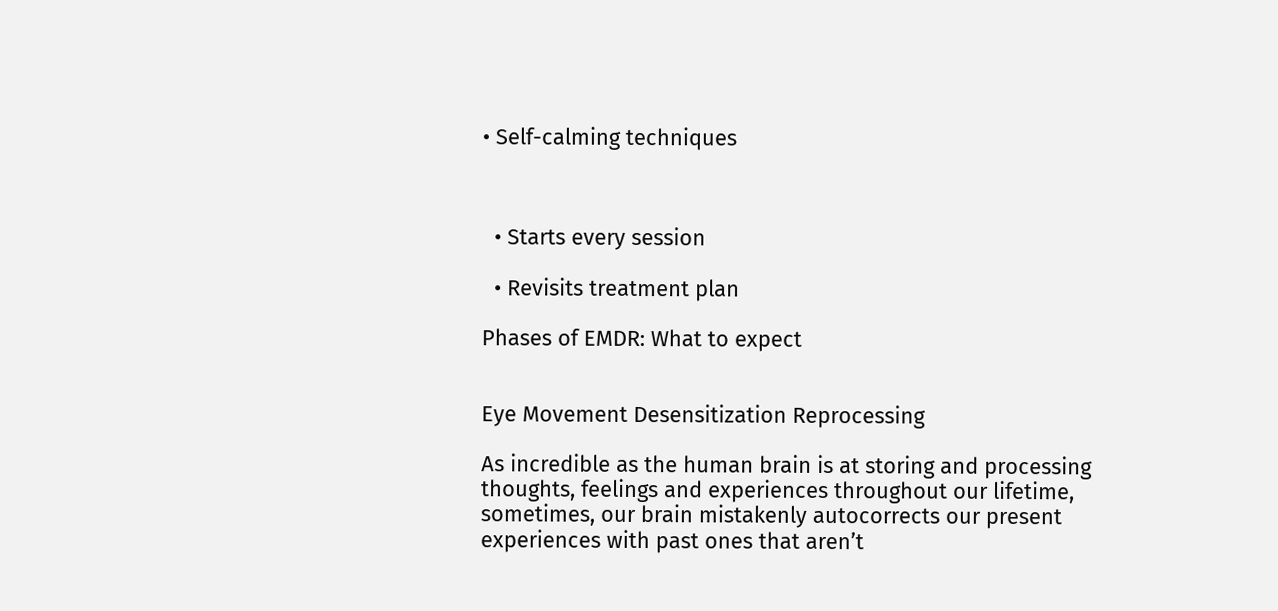• Self-calming techniques



  • Starts every session

  • Revisits treatment plan

Phases of EMDR: What to expect


Eye Movement Desensitization Reprocessing

As incredible as the human brain is at storing and processing thoughts, feelings and experiences throughout our lifetime, sometimes, our brain mistakenly autocorrects our present experiences with past ones that aren’t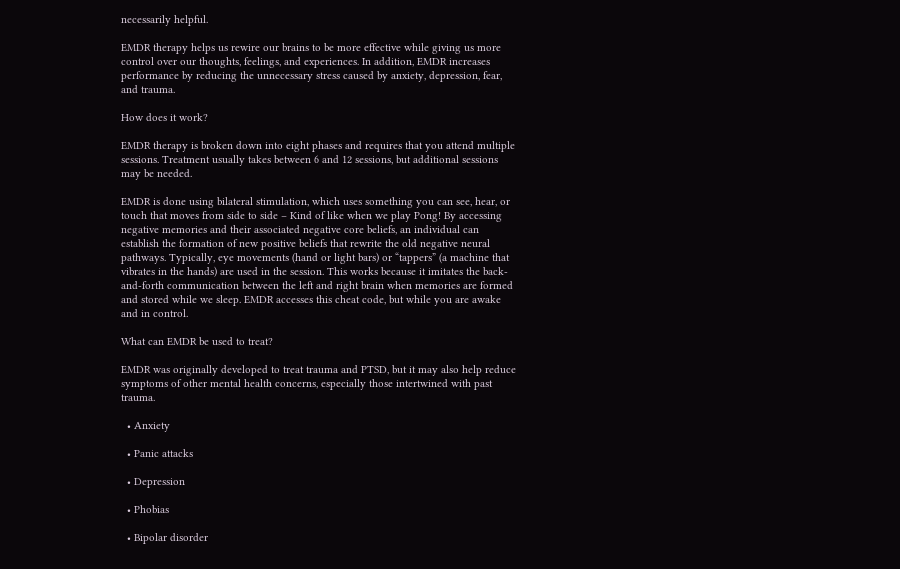necessarily helpful.

EMDR therapy helps us rewire our brains to be more effective while giving us more control over our thoughts, feelings, and experiences. In addition, EMDR increases performance by reducing the unnecessary stress caused by anxiety, depression, fear, and trauma.

How does it work?

EMDR therapy is broken down into eight phases and requires that you attend multiple sessions. Treatment usually takes between 6 and 12 sessions, but additional sessions may be needed.

EMDR is done using bilateral stimulation, which uses something you can see, hear, or touch that moves from side to side – Kind of like when we play Pong! By accessing negative memories and their associated negative core beliefs, an individual can establish the formation of new positive beliefs that rewrite the old negative neural pathways. Typically, eye movements (hand or light bars) or “tappers” (a machine that vibrates in the hands) are used in the session. This works because it imitates the back-and-forth communication between the left and right brain when memories are formed and stored while we sleep. EMDR accesses this cheat code, but while you are awake and in control.

What can EMDR be used to treat?

EMDR was originally developed to treat trauma and PTSD, but it may also help reduce symptoms of other mental health concerns, especially those intertwined with past trauma.

  • Anxiety

  • Panic attacks

  • Depression

  • Phobias

  • Bipolar disorder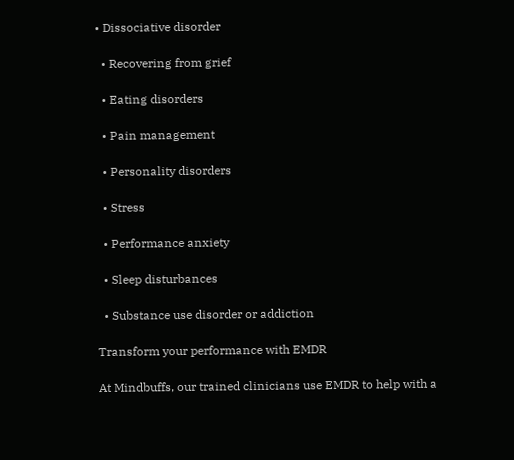• Dissociative disorder

  • Recovering from grief

  • Eating disorders

  • Pain management

  • Personality disorders

  • Stress

  • Performance anxiety

  • Sleep disturbances

  • Substance use disorder or addiction

Transform your performance with EMDR

At Mindbuffs, our trained clinicians use EMDR to help with a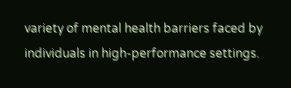variety of mental health barriers faced by individuals in high-performance settings.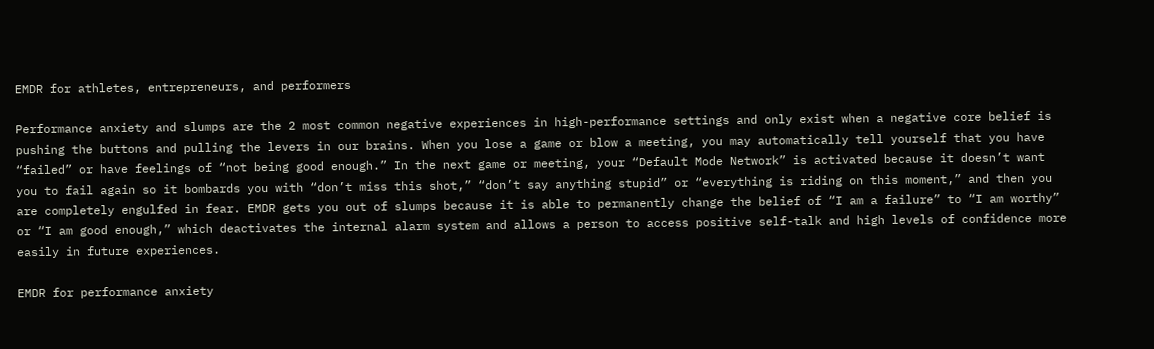EMDR for athletes, entrepreneurs, and performers

Performance anxiety and slumps are the 2 most common negative experiences in high-performance settings and only exist when a negative core belief is pushing the buttons and pulling the levers in our brains. When you lose a game or blow a meeting, you may automatically tell yourself that you have “failed” or have feelings of “not being good enough.” In the next game or meeting, your “Default Mode Network” is activated because it doesn’t want you to fail again so it bombards you with “don’t miss this shot,” “don’t say anything stupid” or “everything is riding on this moment,” and then you are completely engulfed in fear. EMDR gets you out of slumps because it is able to permanently change the belief of “I am a failure” to “I am worthy” or “I am good enough,” which deactivates the internal alarm system and allows a person to access positive self-talk and high levels of confidence more easily in future experiences.

EMDR for performance anxiety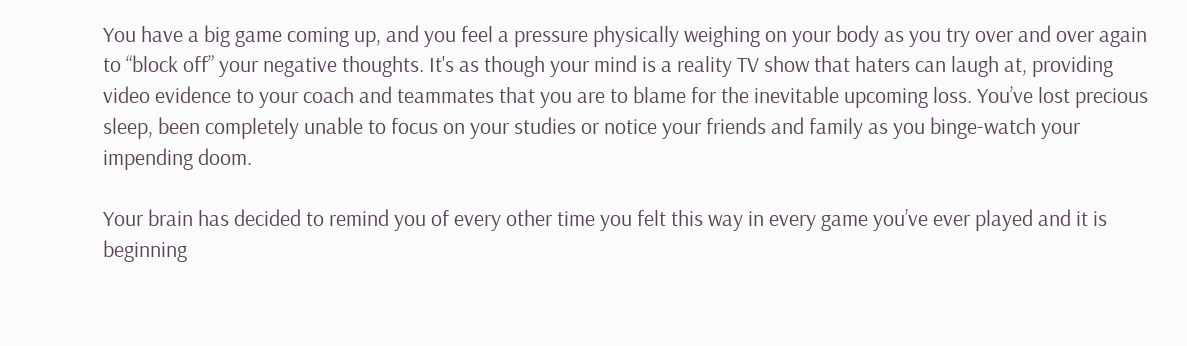You have a big game coming up, and you feel a pressure physically weighing on your body as you try over and over again to “block off” your negative thoughts. It's as though your mind is a reality TV show that haters can laugh at, providing video evidence to your coach and teammates that you are to blame for the inevitable upcoming loss. You’ve lost precious sleep, been completely unable to focus on your studies or notice your friends and family as you binge-watch your impending doom.

Your brain has decided to remind you of every other time you felt this way in every game you’ve ever played and it is beginning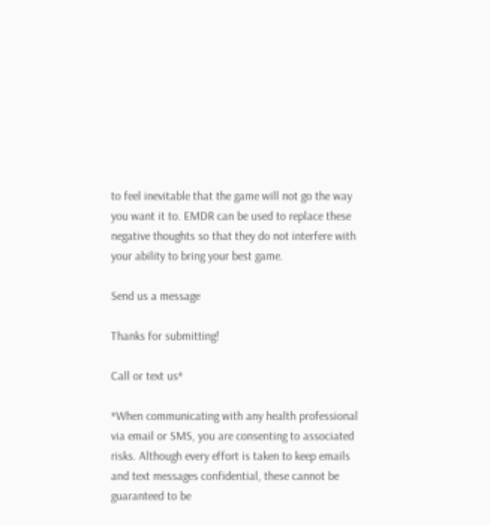to feel inevitable that the game will not go the way you want it to. EMDR can be used to replace these negative thoughts so that they do not interfere with your ability to bring your best game.

Send us a message

Thanks for submitting!

Call or text us*

*When communicating with any health professional via email or SMS, you are consenting to associated risks. Although every effort is taken to keep emails and text messages confidential, these cannot be guaranteed to be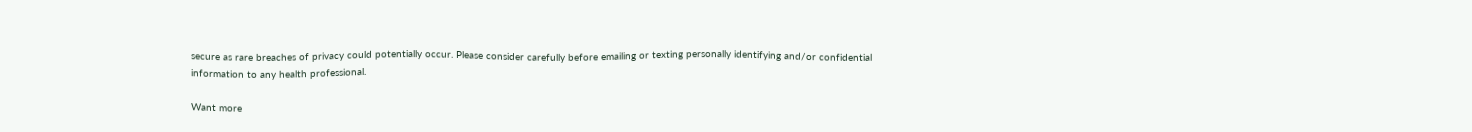secure as rare breaches of privacy could potentially occur. Please consider carefully before emailing or texting personally identifying and/or confidential information to any health professional.

Want more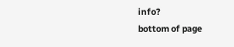info?
bottom of page